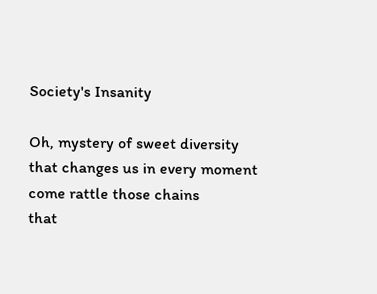Society's Insanity

Oh, mystery of sweet diversity
that changes us in every moment
come rattle those chains
that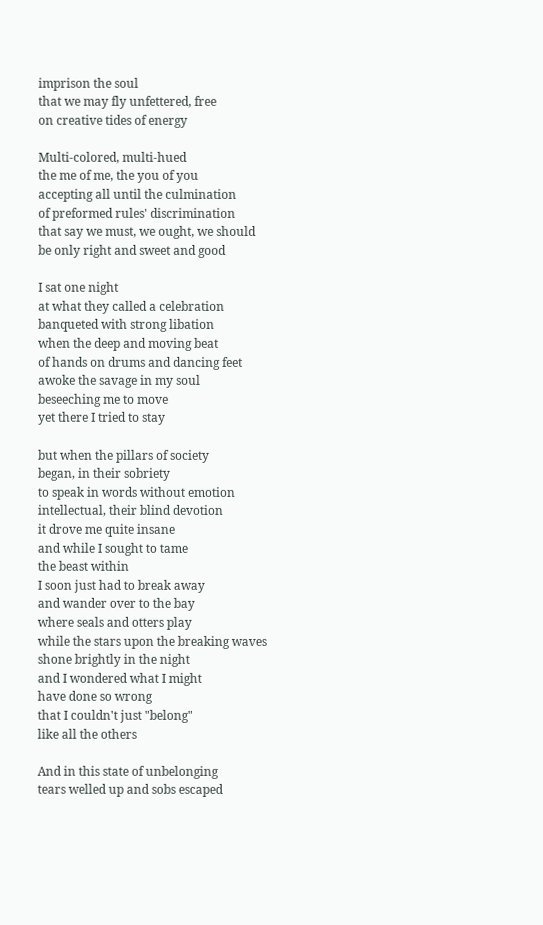imprison the soul
that we may fly unfettered, free
on creative tides of energy

Multi-colored, multi-hued
the me of me, the you of you
accepting all until the culmination
of preformed rules' discrimination
that say we must, we ought, we should
be only right and sweet and good

I sat one night
at what they called a celebration
banqueted with strong libation
when the deep and moving beat
of hands on drums and dancing feet
awoke the savage in my soul
beseeching me to move
yet there I tried to stay

but when the pillars of society
began, in their sobriety
to speak in words without emotion
intellectual, their blind devotion
it drove me quite insane
and while I sought to tame
the beast within
I soon just had to break away
and wander over to the bay
where seals and otters play
while the stars upon the breaking waves
shone brightly in the night
and I wondered what I might
have done so wrong
that I couldn't just "belong"
like all the others

And in this state of unbelonging
tears welled up and sobs escaped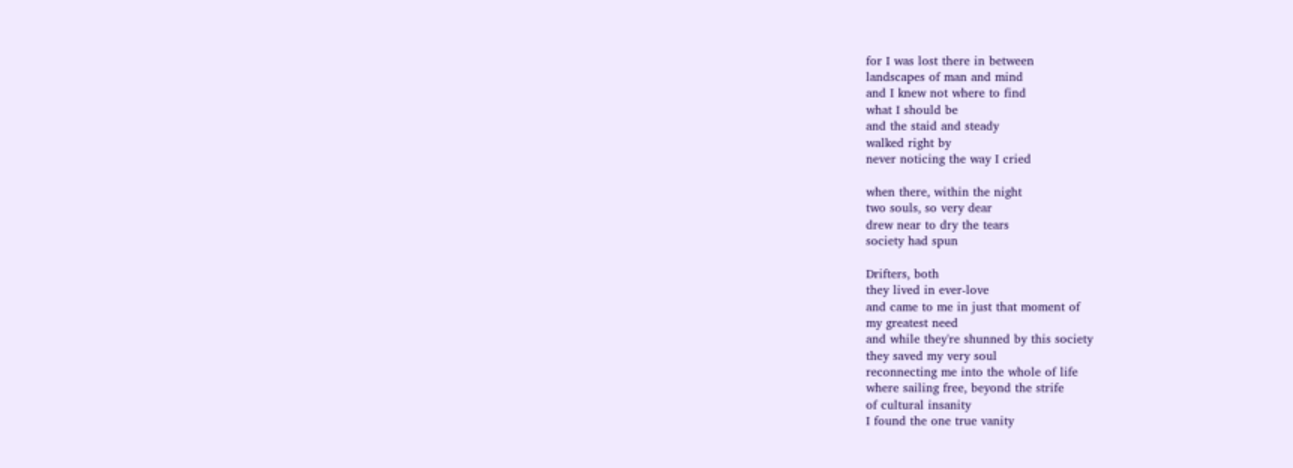for I was lost there in between
landscapes of man and mind
and I knew not where to find
what I should be
and the staid and steady
walked right by
never noticing the way I cried

when there, within the night
two souls, so very dear
drew near to dry the tears
society had spun

Drifters, both
they lived in ever-love
and came to me in just that moment of
my greatest need
and while they're shunned by this society
they saved my very soul
reconnecting me into the whole of life
where sailing free, beyond the strife
of cultural insanity
I found the one true vanity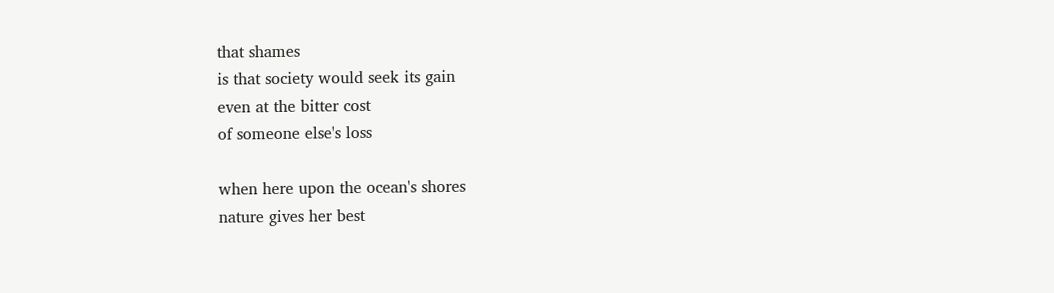that shames
is that society would seek its gain
even at the bitter cost
of someone else's loss

when here upon the ocean's shores
nature gives her best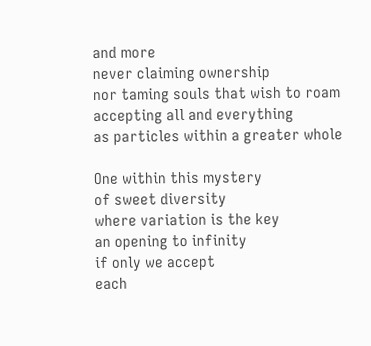and more
never claiming ownership
nor taming souls that wish to roam
accepting all and everything
as particles within a greater whole

One within this mystery
of sweet diversity
where variation is the key
an opening to infinity
if only we accept
each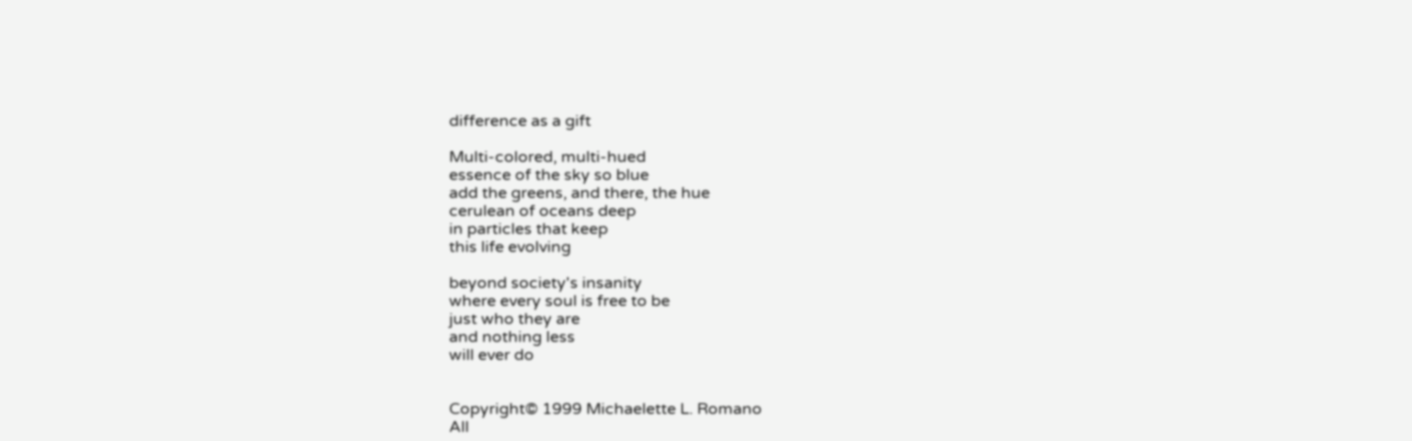difference as a gift

Multi-colored, multi-hued
essence of the sky so blue
add the greens, and there, the hue
cerulean of oceans deep
in particles that keep
this life evolving

beyond society's insanity
where every soul is free to be
just who they are
and nothing less
will ever do


Copyright© 1999 Michaelette L. Romano
All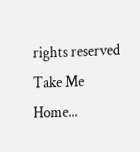rights reserved
Take Me Home...